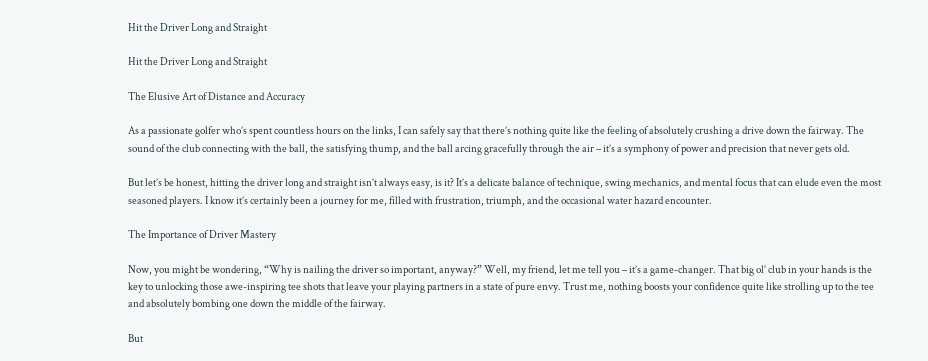Hit the Driver Long and Straight

Hit the Driver Long and Straight

The Elusive Art of Distance and Accuracy

As a passionate golfer who’s spent countless hours on the links, I can safely say that there’s nothing quite like the feeling of absolutely crushing a drive down the fairway. The sound of the club connecting with the ball, the satisfying thump, and the ball arcing gracefully through the air – it’s a symphony of power and precision that never gets old.

But let’s be honest, hitting the driver long and straight isn’t always easy, is it? It’s a delicate balance of technique, swing mechanics, and mental focus that can elude even the most seasoned players. I know it’s certainly been a journey for me, filled with frustration, triumph, and the occasional water hazard encounter.

The Importance of Driver Mastery

Now, you might be wondering, “Why is nailing the driver so important, anyway?” Well, my friend, let me tell you – it’s a game-changer. That big ol’ club in your hands is the key to unlocking those awe-inspiring tee shots that leave your playing partners in a state of pure envy. Trust me, nothing boosts your confidence quite like strolling up to the tee and absolutely bombing one down the middle of the fairway.

But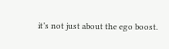it’s not just about the ego boost.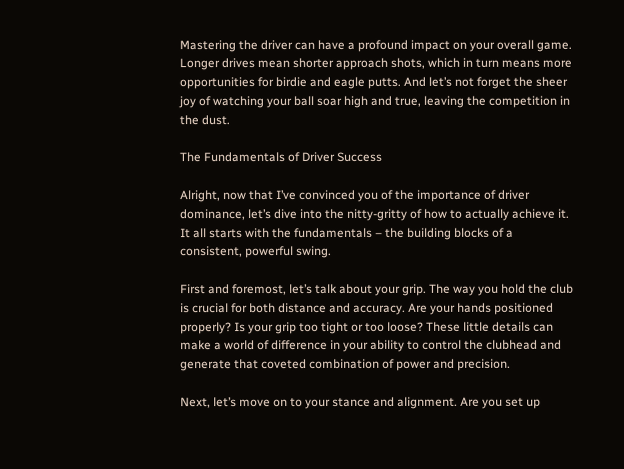Mastering the driver can have a profound impact on your overall game. Longer drives mean shorter approach shots, which in turn means more opportunities for birdie and eagle putts. And let’s not forget the sheer joy of watching your ball soar high and true, leaving the competition in the dust.

The Fundamentals of Driver Success

Alright, now that I’ve convinced you of the importance of driver dominance, let’s dive into the nitty-gritty of how to actually achieve it. It all starts with the fundamentals – the building blocks of a consistent, powerful swing.

First and foremost, let’s talk about your grip. The way you hold the club is crucial for both distance and accuracy. Are your hands positioned properly? Is your grip too tight or too loose? These little details can make a world of difference in your ability to control the clubhead and generate that coveted combination of power and precision.

Next, let’s move on to your stance and alignment. Are you set up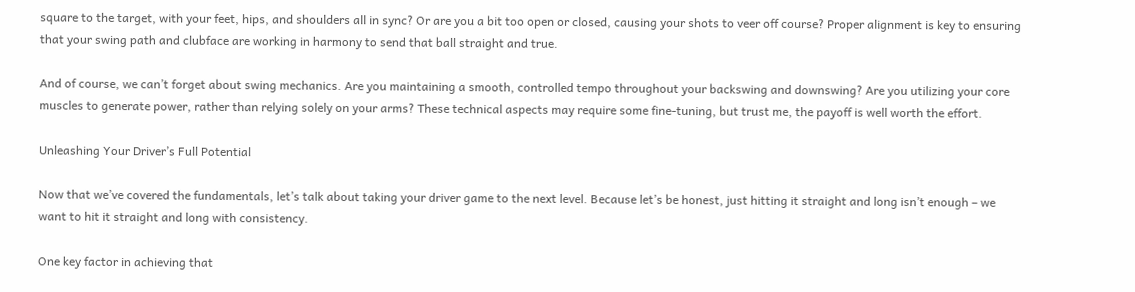square to the target, with your feet, hips, and shoulders all in sync? Or are you a bit too open or closed, causing your shots to veer off course? Proper alignment is key to ensuring that your swing path and clubface are working in harmony to send that ball straight and true.

And of course, we can’t forget about swing mechanics. Are you maintaining a smooth, controlled tempo throughout your backswing and downswing? Are you utilizing your core muscles to generate power, rather than relying solely on your arms? These technical aspects may require some fine-tuning, but trust me, the payoff is well worth the effort.

Unleashing Your Driver’s Full Potential

Now that we’ve covered the fundamentals, let’s talk about taking your driver game to the next level. Because let’s be honest, just hitting it straight and long isn’t enough – we want to hit it straight and long with consistency.

One key factor in achieving that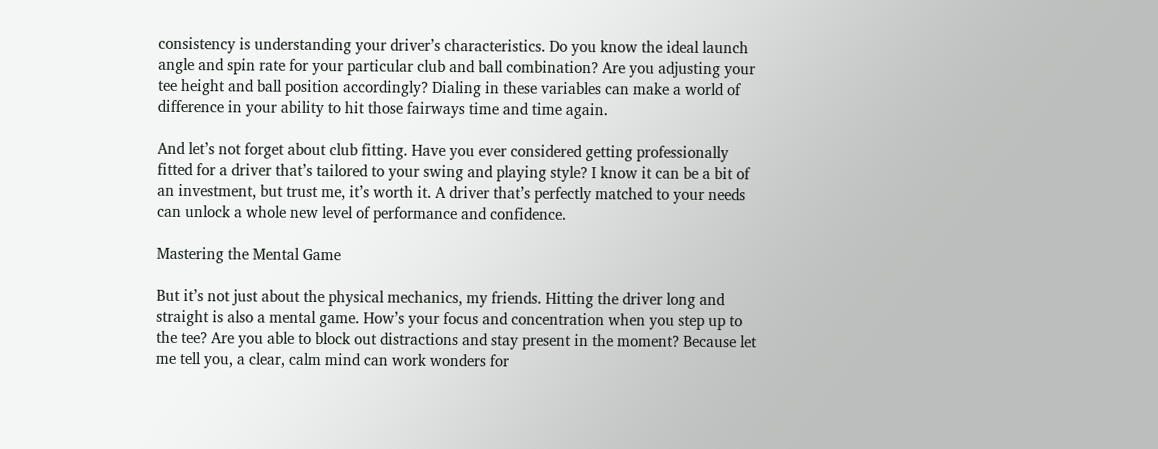consistency is understanding your driver’s characteristics. Do you know the ideal launch angle and spin rate for your particular club and ball combination? Are you adjusting your tee height and ball position accordingly? Dialing in these variables can make a world of difference in your ability to hit those fairways time and time again.

And let’s not forget about club fitting. Have you ever considered getting professionally fitted for a driver that’s tailored to your swing and playing style? I know it can be a bit of an investment, but trust me, it’s worth it. A driver that’s perfectly matched to your needs can unlock a whole new level of performance and confidence.

Mastering the Mental Game

But it’s not just about the physical mechanics, my friends. Hitting the driver long and straight is also a mental game. How’s your focus and concentration when you step up to the tee? Are you able to block out distractions and stay present in the moment? Because let me tell you, a clear, calm mind can work wonders for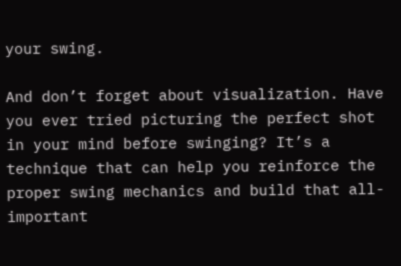your swing.

And don’t forget about visualization. Have you ever tried picturing the perfect shot in your mind before swinging? It’s a technique that can help you reinforce the proper swing mechanics and build that all-important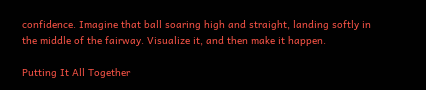confidence. Imagine that ball soaring high and straight, landing softly in the middle of the fairway. Visualize it, and then make it happen.

Putting It All Together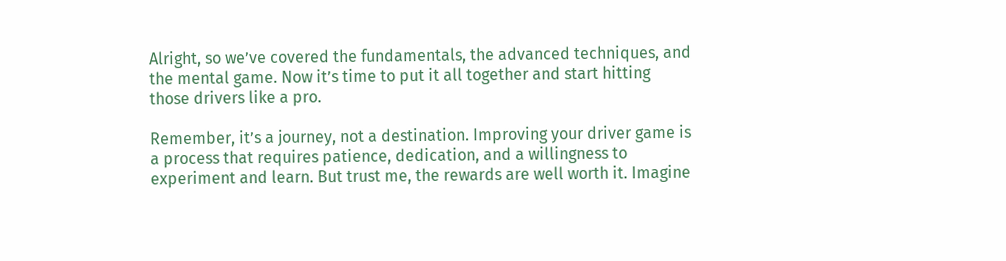Alright, so we’ve covered the fundamentals, the advanced techniques, and the mental game. Now it’s time to put it all together and start hitting those drivers like a pro.

Remember, it’s a journey, not a destination. Improving your driver game is a process that requires patience, dedication, and a willingness to experiment and learn. But trust me, the rewards are well worth it. Imagine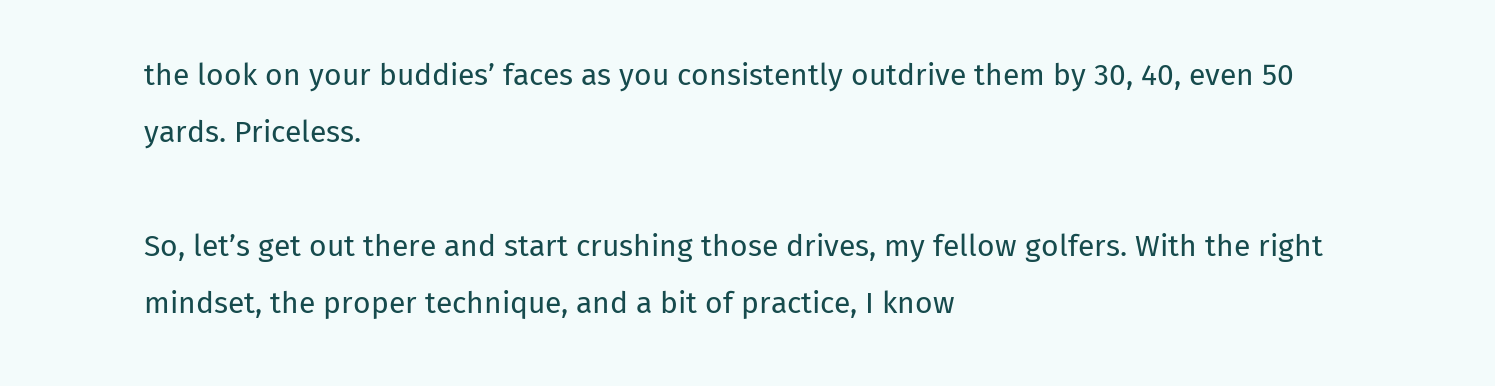the look on your buddies’ faces as you consistently outdrive them by 30, 40, even 50 yards. Priceless.

So, let’s get out there and start crushing those drives, my fellow golfers. With the right mindset, the proper technique, and a bit of practice, I know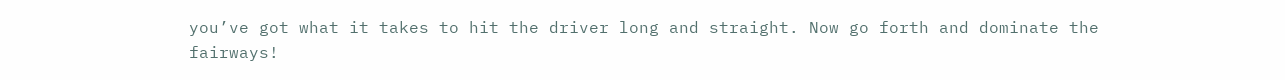you’ve got what it takes to hit the driver long and straight. Now go forth and dominate the fairways!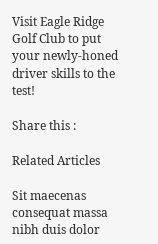Visit Eagle Ridge Golf Club to put your newly-honed driver skills to the test!

Share this :

Related Articles

Sit maecenas consequat massa nibh duis dolor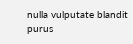nulla vulputate blandit purus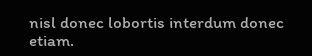nisl donec lobortis interdum donec etiam.